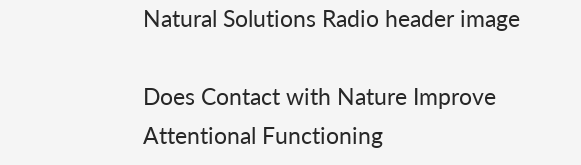Natural Solutions Radio header image

Does Contact with Nature Improve Attentional Functioning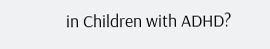in Children with ADHD?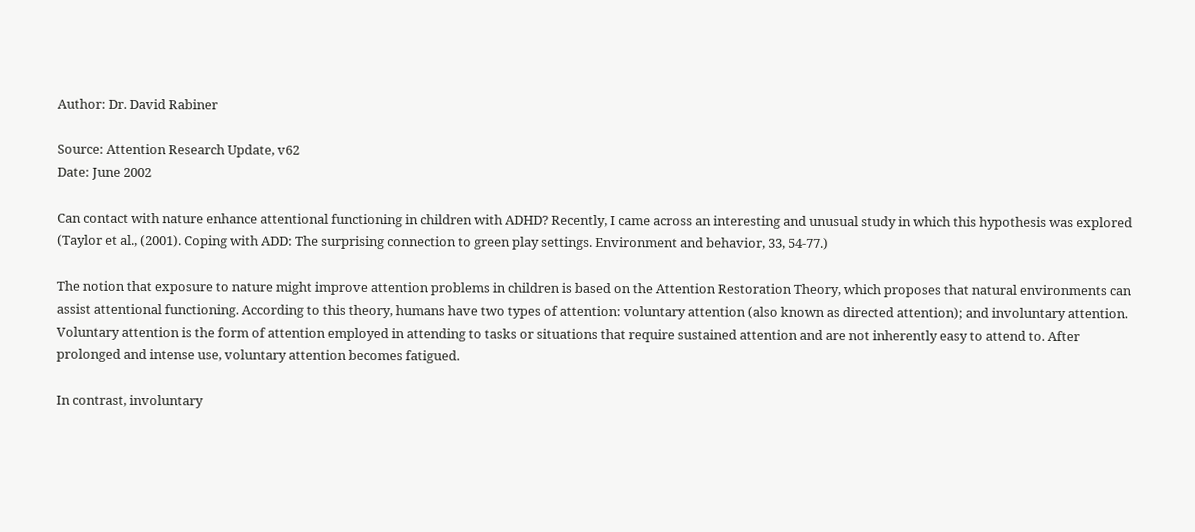Author: Dr. David Rabiner

Source: Attention Research Update, v62
Date: June 2002

Can contact with nature enhance attentional functioning in children with ADHD? Recently, I came across an interesting and unusual study in which this hypothesis was explored (Taylor et al., (2001). Coping with ADD: The surprising connection to green play settings. Environment and behavior, 33, 54-77.)

The notion that exposure to nature might improve attention problems in children is based on the Attention Restoration Theory, which proposes that natural environments can assist attentional functioning. According to this theory, humans have two types of attention: voluntary attention (also known as directed attention); and involuntary attention. Voluntary attention is the form of attention employed in attending to tasks or situations that require sustained attention and are not inherently easy to attend to. After prolonged and intense use, voluntary attention becomes fatigued.

In contrast, involuntary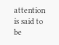attention is said to be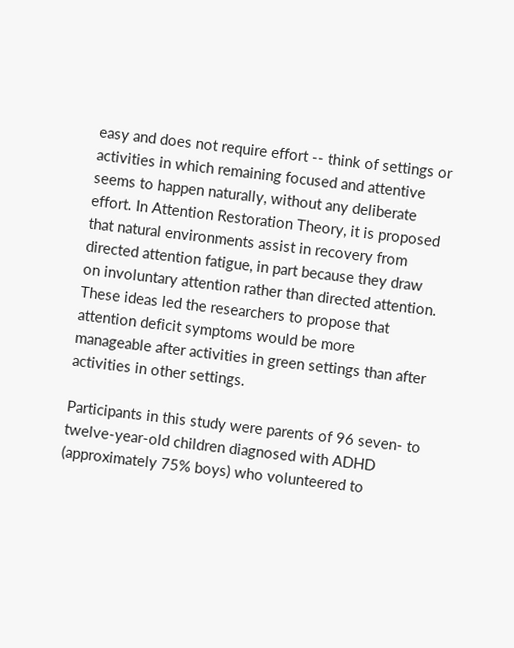easy and does not require effort -- think of settings or activities in which remaining focused and attentive seems to happen naturally, without any deliberate effort. In Attention Restoration Theory, it is proposed that natural environments assist in recovery from directed attention fatigue, in part because they draw on involuntary attention rather than directed attention. These ideas led the researchers to propose that attention deficit symptoms would be more manageable after activities in green settings than after activities in other settings.

Participants in this study were parents of 96 seven- to twelve-year-old children diagnosed with ADHD (approximately 75% boys) who volunteered to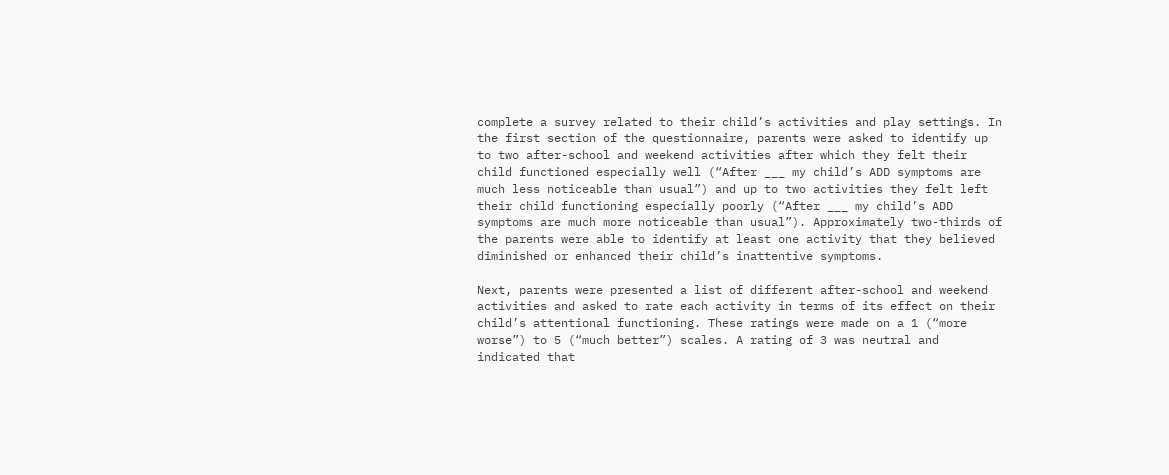complete a survey related to their child’s activities and play settings. In the first section of the questionnaire, parents were asked to identify up to two after-school and weekend activities after which they felt their child functioned especially well (“After ___ my child’s ADD symptoms are much less noticeable than usual”) and up to two activities they felt left their child functioning especially poorly (“After ___ my child’s ADD symptoms are much more noticeable than usual”). Approximately two-thirds of the parents were able to identify at least one activity that they believed diminished or enhanced their child’s inattentive symptoms.

Next, parents were presented a list of different after-school and weekend activities and asked to rate each activity in terms of its effect on their child’s attentional functioning. These ratings were made on a 1 (“more worse”) to 5 (“much better”) scales. A rating of 3 was neutral and indicated that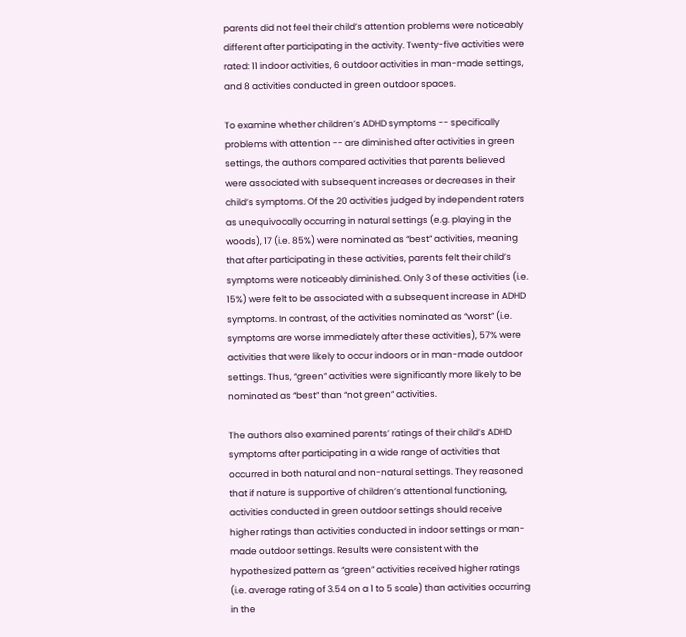parents did not feel their child’s attention problems were noticeably different after participating in the activity. Twenty-five activities were rated: 11 indoor activities, 6 outdoor activities in man-made settings, and 8 activities conducted in green outdoor spaces.

To examine whether children’s ADHD symptoms -- specifically problems with attention -- are diminished after activities in green settings, the authors compared activities that parents believed were associated with subsequent increases or decreases in their child’s symptoms. Of the 20 activities judged by independent raters as unequivocally occurring in natural settings (e.g. playing in the woods), 17 (i.e. 85%) were nominated as “best” activities, meaning that after participating in these activities, parents felt their child’s symptoms were noticeably diminished. Only 3 of these activities (i.e. 15%) were felt to be associated with a subsequent increase in ADHD symptoms. In contrast, of the activities nominated as “worst” (i.e. symptoms are worse immediately after these activities), 57% were activities that were likely to occur indoors or in man-made outdoor settings. Thus, “green” activities were significantly more likely to be nominated as “best” than “not green” activities.

The authors also examined parents’ ratings of their child’s ADHD symptoms after participating in a wide range of activities that occurred in both natural and non-natural settings. They reasoned that if nature is supportive of children’s attentional functioning, activities conducted in green outdoor settings should receive higher ratings than activities conducted in indoor settings or man-made outdoor settings. Results were consistent with the hypothesized pattern as “green” activities received higher ratings (i.e. average rating of 3.54 on a 1 to 5 scale) than activities occurring in the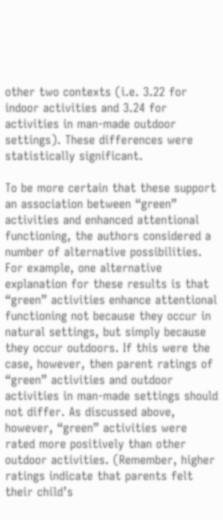other two contexts (i.e. 3.22 for indoor activities and 3.24 for activities in man-made outdoor settings). These differences were statistically significant.

To be more certain that these support an association between “green” activities and enhanced attentional functioning, the authors considered a number of alternative possibilities. For example, one alternative explanation for these results is that “green” activities enhance attentional functioning not because they occur in natural settings, but simply because they occur outdoors. If this were the case, however, then parent ratings of “green” activities and outdoor activities in man-made settings should not differ. As discussed above, however, “green” activities were rated more positively than other outdoor activities. (Remember, higher ratings indicate that parents felt their child’s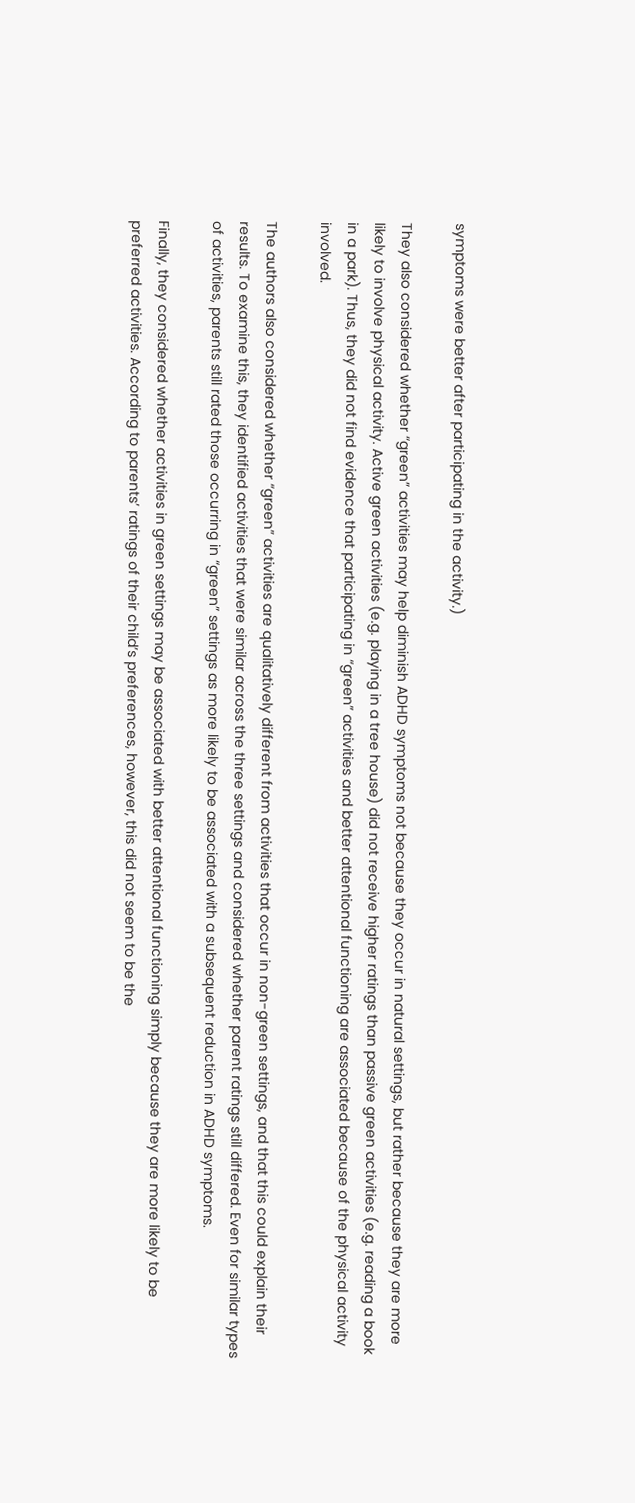symptoms were better after participating in the activity.)

They also considered whether “green” activities may help diminish ADHD symptoms not because they occur in natural settings, but rather because they are more likely to involve physical activity. Active green activities (e.g. playing in a tree house) did not receive higher ratings than passive green activities (e.g. reading a book in a park). Thus, they did not find evidence that participating in “green” activities and better attentional functioning are associated because of the physical activity involved.

The authors also considered whether “green” activities are qualitatively different from activities that occur in non-green settings, and that this could explain their results. To examine this, they identified activities that were similar across the three settings and considered whether parent ratings still differed. Even for similar types of activities, parents still rated those occurring in “green” settings as more likely to be associated with a subsequent reduction in ADHD symptoms.

Finally, they considered whether activities in green settings may be associated with better attentional functioning simply because they are more likely to be preferred activities. According to parents’ ratings of their child’s preferences, however, this did not seem to be the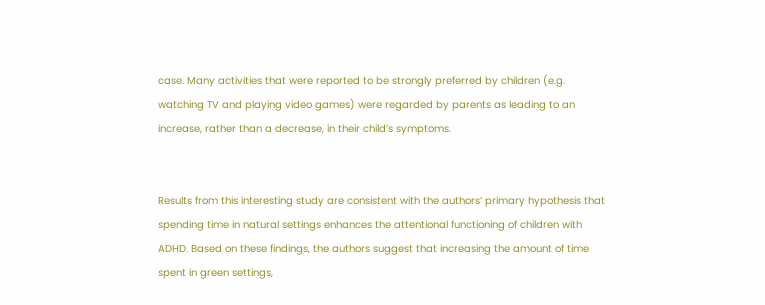case. Many activities that were reported to be strongly preferred by children (e.g. watching TV and playing video games) were regarded by parents as leading to an increase, rather than a decrease, in their child’s symptoms.


Results from this interesting study are consistent with the authors’ primary hypothesis that spending time in natural settings enhances the attentional functioning of children with ADHD. Based on these findings, the authors suggest that increasing the amount of time spent in green settings,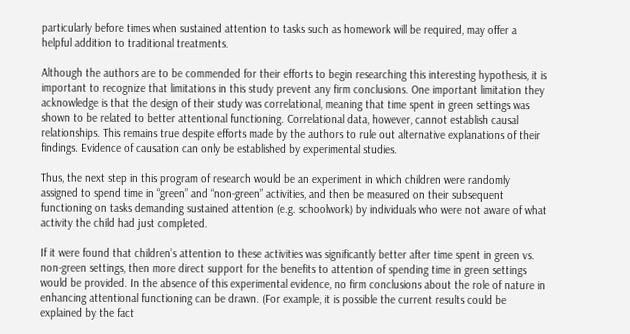particularly before times when sustained attention to tasks such as homework will be required, may offer a helpful addition to traditional treatments.

Although the authors are to be commended for their efforts to begin researching this interesting hypothesis, it is important to recognize that limitations in this study prevent any firm conclusions. One important limitation they acknowledge is that the design of their study was correlational, meaning that time spent in green settings was shown to be related to better attentional functioning. Correlational data, however, cannot establish causal relationships. This remains true despite efforts made by the authors to rule out alternative explanations of their findings. Evidence of causation can only be established by experimental studies.

Thus, the next step in this program of research would be an experiment in which children were randomly assigned to spend time in “green” and “non-green” activities, and then be measured on their subsequent functioning on tasks demanding sustained attention (e.g. schoolwork) by individuals who were not aware of what activity the child had just completed.

If it were found that children’s attention to these activities was significantly better after time spent in green vs. non-green settings, then more direct support for the benefits to attention of spending time in green settings would be provided. In the absence of this experimental evidence, no firm conclusions about the role of nature in enhancing attentional functioning can be drawn. (For example, it is possible the current results could be explained by the fact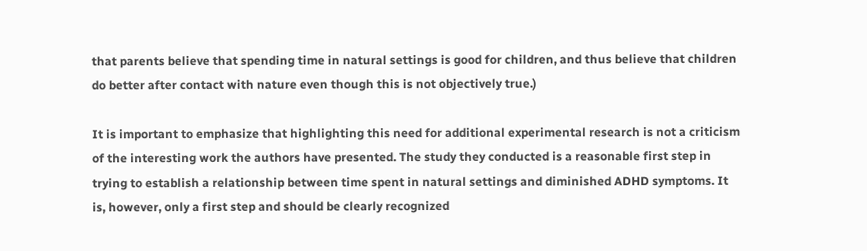that parents believe that spending time in natural settings is good for children, and thus believe that children do better after contact with nature even though this is not objectively true.)

It is important to emphasize that highlighting this need for additional experimental research is not a criticism of the interesting work the authors have presented. The study they conducted is a reasonable first step in trying to establish a relationship between time spent in natural settings and diminished ADHD symptoms. It is, however, only a first step and should be clearly recognized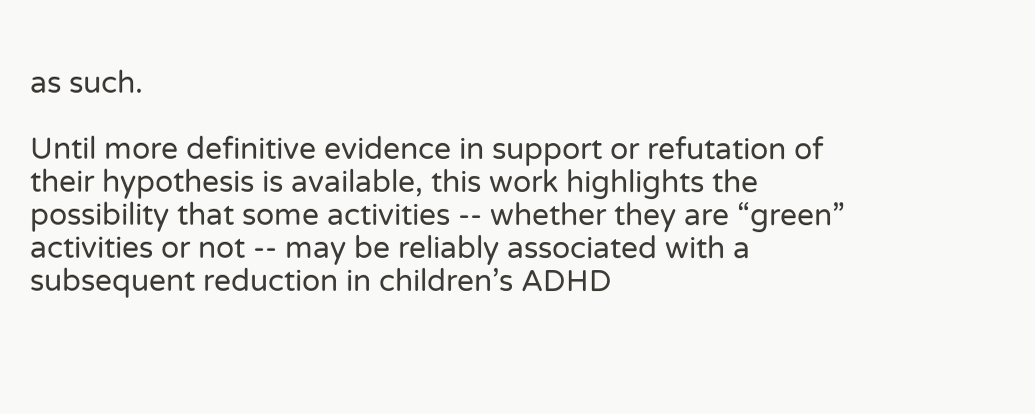as such.

Until more definitive evidence in support or refutation of their hypothesis is available, this work highlights the possibility that some activities -- whether they are “green” activities or not -- may be reliably associated with a subsequent reduction in children’s ADHD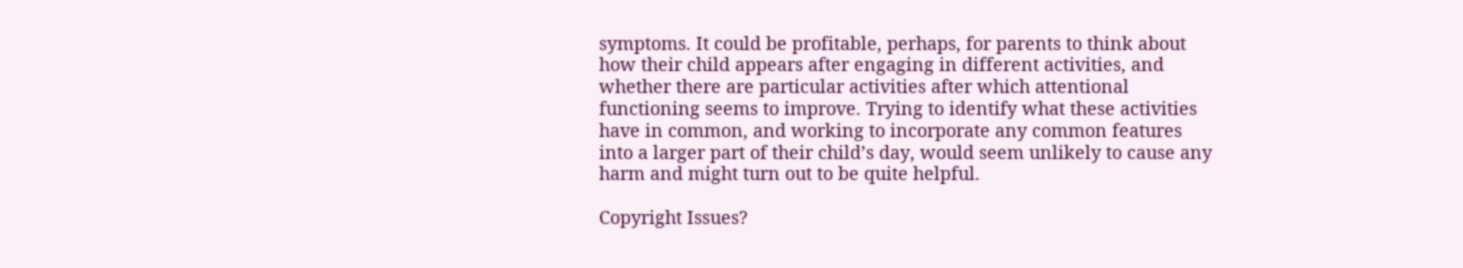symptoms. It could be profitable, perhaps, for parents to think about how their child appears after engaging in different activities, and whether there are particular activities after which attentional functioning seems to improve. Trying to identify what these activities have in common, and working to incorporate any common features into a larger part of their child’s day, would seem unlikely to cause any harm and might turn out to be quite helpful.

Copyright Issues?